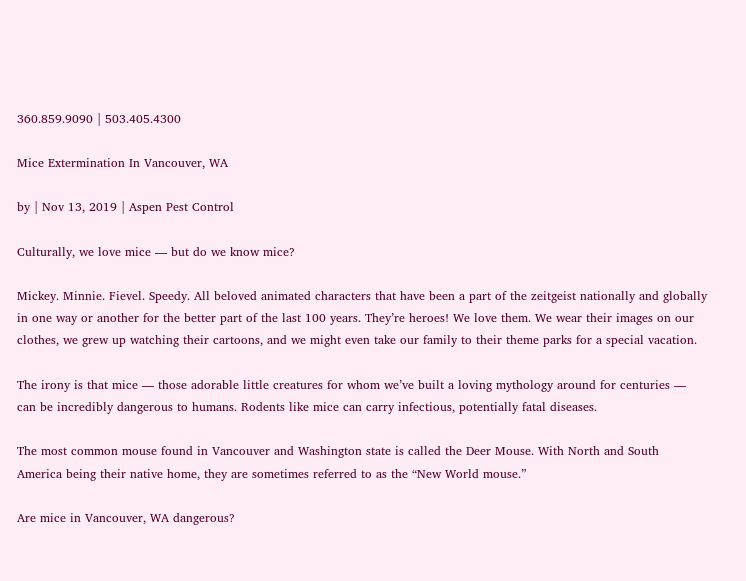360.859.9090 | 503.405.4300

Mice Extermination In Vancouver, WA

by | Nov 13, 2019 | Aspen Pest Control

Culturally, we love mice — but do we know mice?

Mickey. Minnie. Fievel. Speedy. All beloved animated characters that have been a part of the zeitgeist nationally and globally in one way or another for the better part of the last 100 years. They’re heroes! We love them. We wear their images on our clothes, we grew up watching their cartoons, and we might even take our family to their theme parks for a special vacation.

The irony is that mice — those adorable little creatures for whom we’ve built a loving mythology around for centuries — can be incredibly dangerous to humans. Rodents like mice can carry infectious, potentially fatal diseases.

The most common mouse found in Vancouver and Washington state is called the Deer Mouse. With North and South America being their native home, they are sometimes referred to as the “New World mouse.”

Are mice in Vancouver, WA dangerous?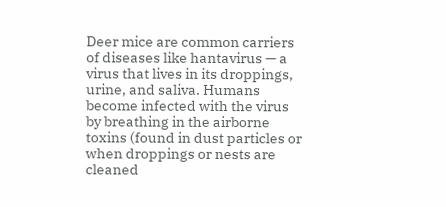Deer mice are common carriers of diseases like hantavirus — a virus that lives in its droppings, urine, and saliva. Humans become infected with the virus by breathing in the airborne toxins (found in dust particles or when droppings or nests are cleaned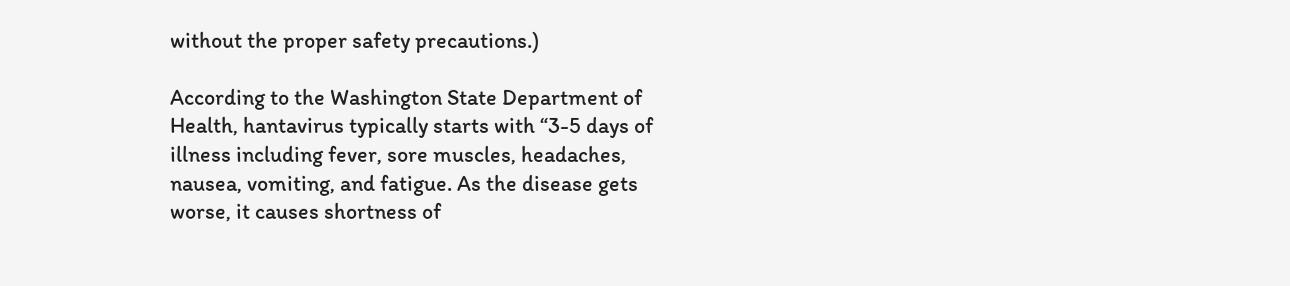without the proper safety precautions.)

According to the Washington State Department of Health, hantavirus typically starts with “3-5 days of illness including fever, sore muscles, headaches, nausea, vomiting, and fatigue. As the disease gets worse, it causes shortness of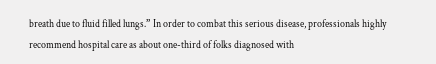breath due to fluid filled lungs.” In order to combat this serious disease, professionals highly recommend hospital care as about one-third of folks diagnosed with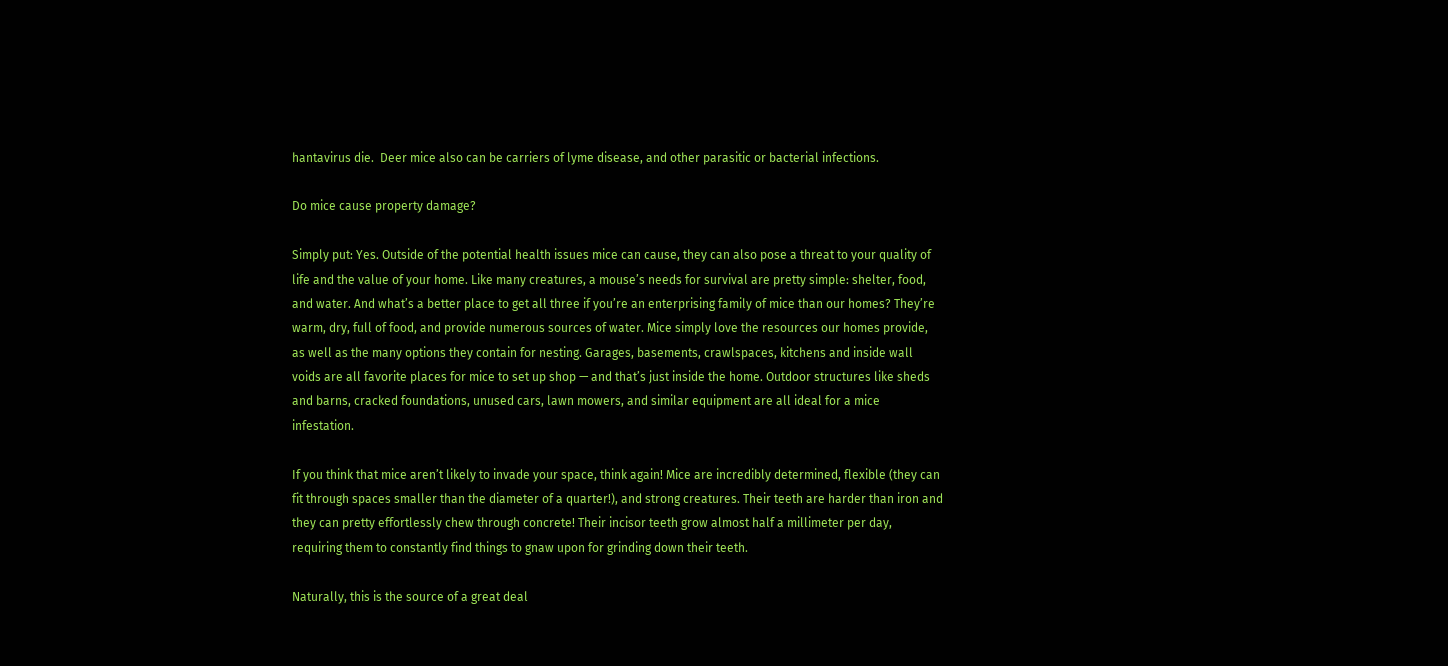hantavirus die.  Deer mice also can be carriers of lyme disease, and other parasitic or bacterial infections.

Do mice cause property damage?

Simply put: Yes. Outside of the potential health issues mice can cause, they can also pose a threat to your quality of life and the value of your home. Like many creatures, a mouse’s needs for survival are pretty simple: shelter, food, and water. And what’s a better place to get all three if you’re an enterprising family of mice than our homes? They’re warm, dry, full of food, and provide numerous sources of water. Mice simply love the resources our homes provide, as well as the many options they contain for nesting. Garages, basements, crawlspaces, kitchens and inside wall voids are all favorite places for mice to set up shop — and that’s just inside the home. Outdoor structures like sheds and barns, cracked foundations, unused cars, lawn mowers, and similar equipment are all ideal for a mice infestation.

If you think that mice aren’t likely to invade your space, think again! Mice are incredibly determined, flexible (they can fit through spaces smaller than the diameter of a quarter!), and strong creatures. Their teeth are harder than iron and they can pretty effortlessly chew through concrete! Their incisor teeth grow almost half a millimeter per day, requiring them to constantly find things to gnaw upon for grinding down their teeth.

Naturally, this is the source of a great deal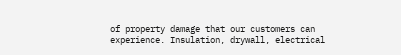of property damage that our customers can experience. Insulation, drywall, electrical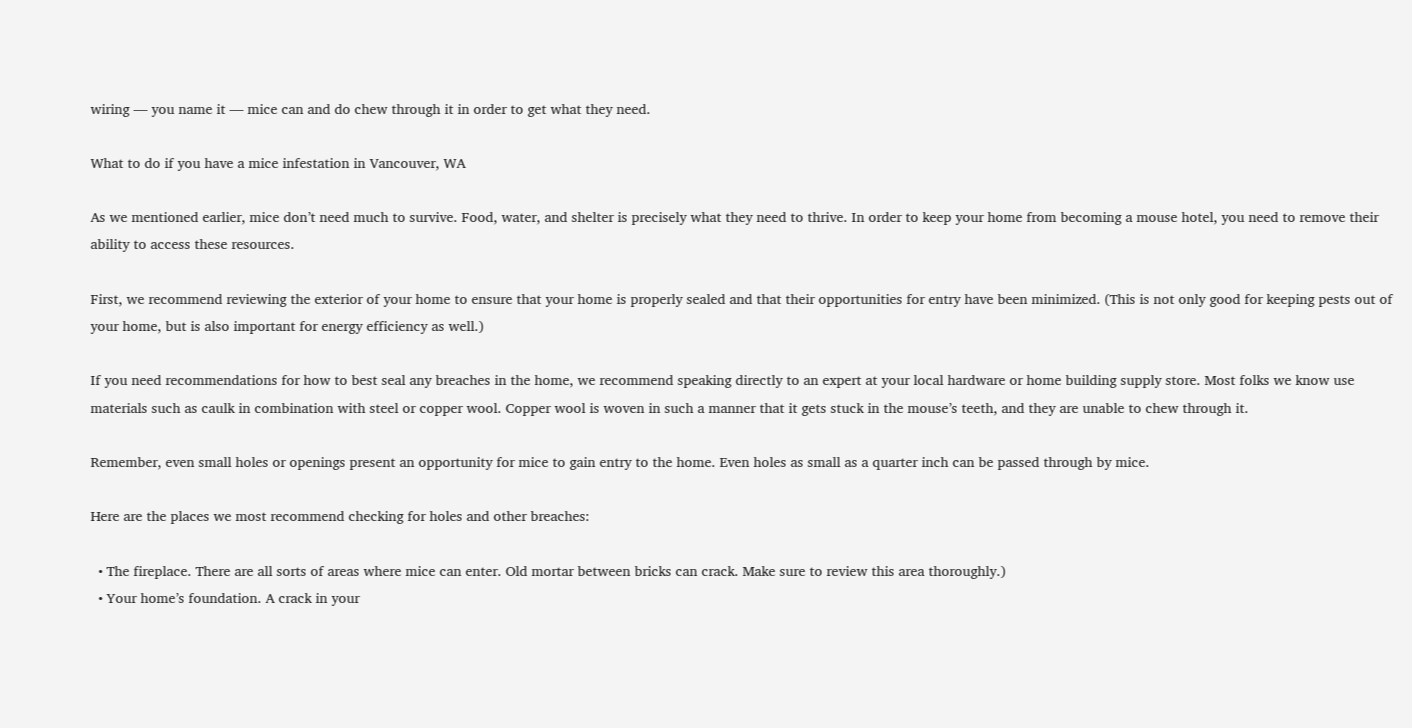wiring — you name it — mice can and do chew through it in order to get what they need.

What to do if you have a mice infestation in Vancouver, WA

As we mentioned earlier, mice don’t need much to survive. Food, water, and shelter is precisely what they need to thrive. In order to keep your home from becoming a mouse hotel, you need to remove their ability to access these resources.

First, we recommend reviewing the exterior of your home to ensure that your home is properly sealed and that their opportunities for entry have been minimized. (This is not only good for keeping pests out of your home, but is also important for energy efficiency as well.)

If you need recommendations for how to best seal any breaches in the home, we recommend speaking directly to an expert at your local hardware or home building supply store. Most folks we know use materials such as caulk in combination with steel or copper wool. Copper wool is woven in such a manner that it gets stuck in the mouse’s teeth, and they are unable to chew through it.

Remember, even small holes or openings present an opportunity for mice to gain entry to the home. Even holes as small as a quarter inch can be passed through by mice.

Here are the places we most recommend checking for holes and other breaches:

  • The fireplace. There are all sorts of areas where mice can enter. Old mortar between bricks can crack. Make sure to review this area thoroughly.)
  • Your home’s foundation. A crack in your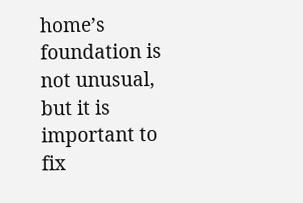home’s foundation is not unusual, but it is important to fix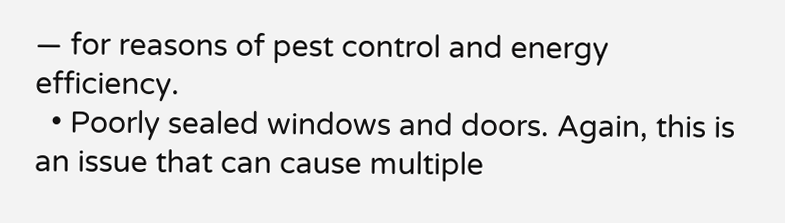— for reasons of pest control and energy efficiency.
  • Poorly sealed windows and doors. Again, this is an issue that can cause multiple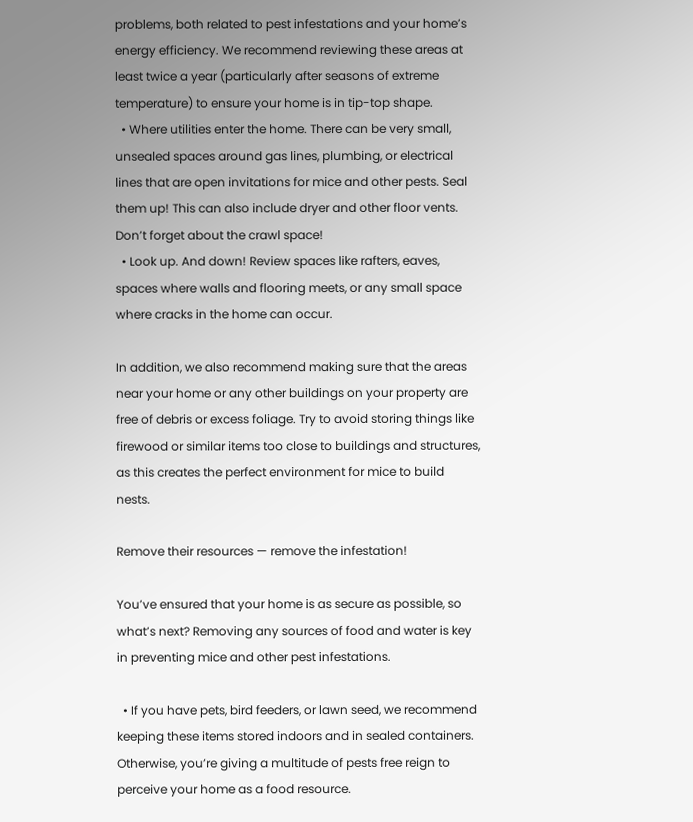problems, both related to pest infestations and your home’s energy efficiency. We recommend reviewing these areas at least twice a year (particularly after seasons of extreme temperature) to ensure your home is in tip-top shape.
  • Where utilities enter the home. There can be very small, unsealed spaces around gas lines, plumbing, or electrical lines that are open invitations for mice and other pests. Seal them up! This can also include dryer and other floor vents. Don’t forget about the crawl space!
  • Look up. And down! Review spaces like rafters, eaves, spaces where walls and flooring meets, or any small space where cracks in the home can occur.

In addition, we also recommend making sure that the areas near your home or any other buildings on your property are free of debris or excess foliage. Try to avoid storing things like firewood or similar items too close to buildings and structures, as this creates the perfect environment for mice to build nests.

Remove their resources — remove the infestation!

You’ve ensured that your home is as secure as possible, so what’s next? Removing any sources of food and water is key in preventing mice and other pest infestations.

  • If you have pets, bird feeders, or lawn seed, we recommend keeping these items stored indoors and in sealed containers. Otherwise, you’re giving a multitude of pests free reign to perceive your home as a food resource.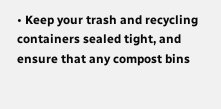• Keep your trash and recycling containers sealed tight, and ensure that any compost bins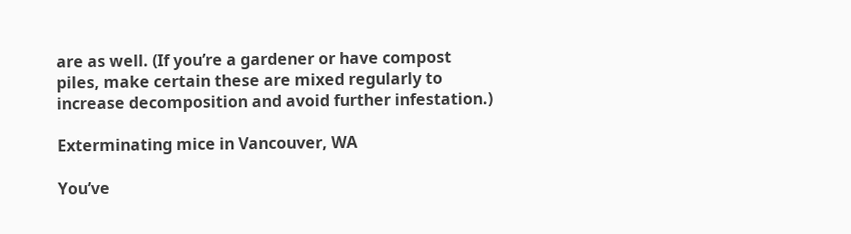are as well. (If you’re a gardener or have compost piles, make certain these are mixed regularly to increase decomposition and avoid further infestation.)

Exterminating mice in Vancouver, WA

You’ve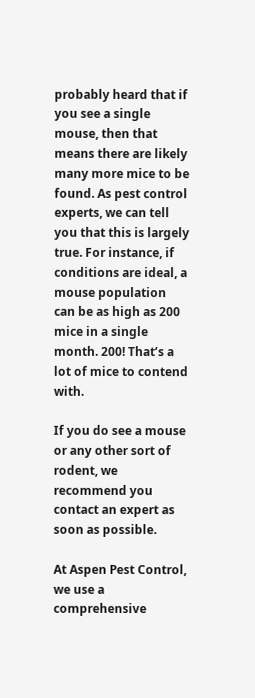probably heard that if you see a single mouse, then that means there are likely many more mice to be found. As pest control experts, we can tell you that this is largely true. For instance, if conditions are ideal, a mouse population can be as high as 200 mice in a single month. 200! That’s a lot of mice to contend with.

If you do see a mouse or any other sort of rodent, we recommend you contact an expert as soon as possible.

At Aspen Pest Control, we use a comprehensive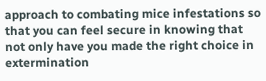approach to combating mice infestations so that you can feel secure in knowing that not only have you made the right choice in extermination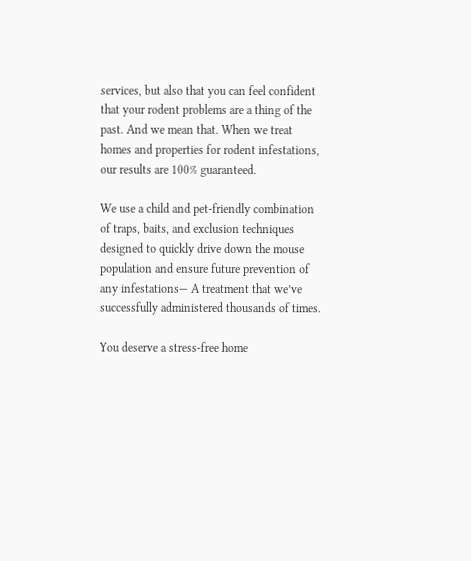services, but also that you can feel confident that your rodent problems are a thing of the past. And we mean that. When we treat homes and properties for rodent infestations, our results are 100% guaranteed.

We use a child and pet-friendly combination of traps, baits, and exclusion techniques designed to quickly drive down the mouse population and ensure future prevention of any infestations— A treatment that we’ve successfully administered thousands of times.

You deserve a stress-free home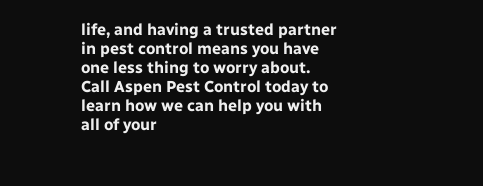life, and having a trusted partner in pest control means you have one less thing to worry about. Call Aspen Pest Control today to learn how we can help you with all of your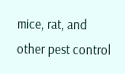mice, rat, and other pest control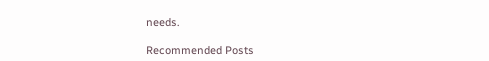needs.

Recommended Posts